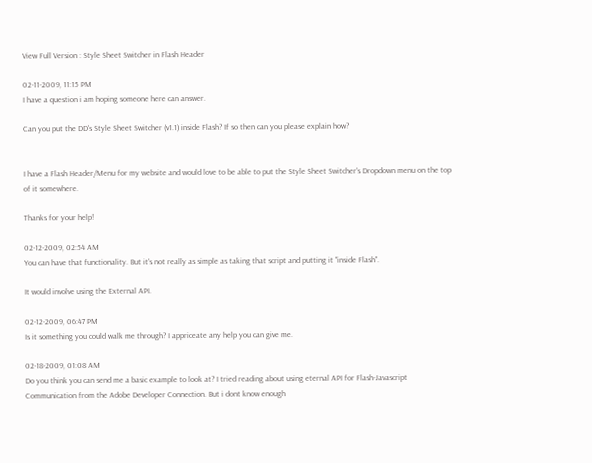View Full Version : Style Sheet Switcher in Flash Header

02-11-2009, 11:15 PM
I have a question i am hoping someone here can answer.

Can you put the DD's Style Sheet Switcher (v1.1) inside Flash? If so then can you please explain how?


I have a Flash Header/Menu for my website and would love to be able to put the Style Sheet Switcher's Dropdown menu on the top of it somewhere.

Thanks for your help!

02-12-2009, 02:54 AM
You can have that functionality. But it's not really as simple as taking that script and putting it "inside Flash".

It would involve using the External API.

02-12-2009, 06:47 PM
Is it something you could walk me through? I appriceate any help you can give me.

02-18-2009, 01:08 AM
Do you think you can send me a basic example to look at? I tried reading about using eternal API for Flash-Javascript Communication from the Adobe Developer Connection. But i dont know enough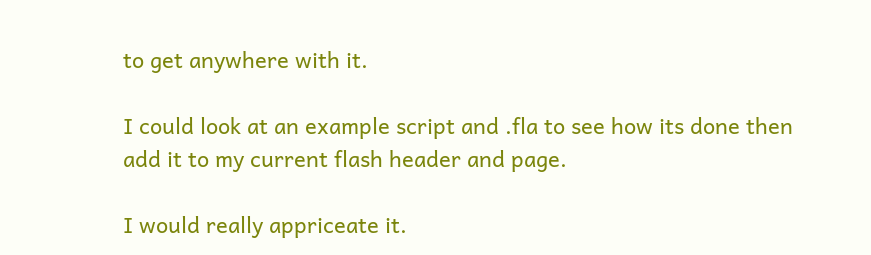to get anywhere with it.

I could look at an example script and .fla to see how its done then add it to my current flash header and page.

I would really appriceate it.